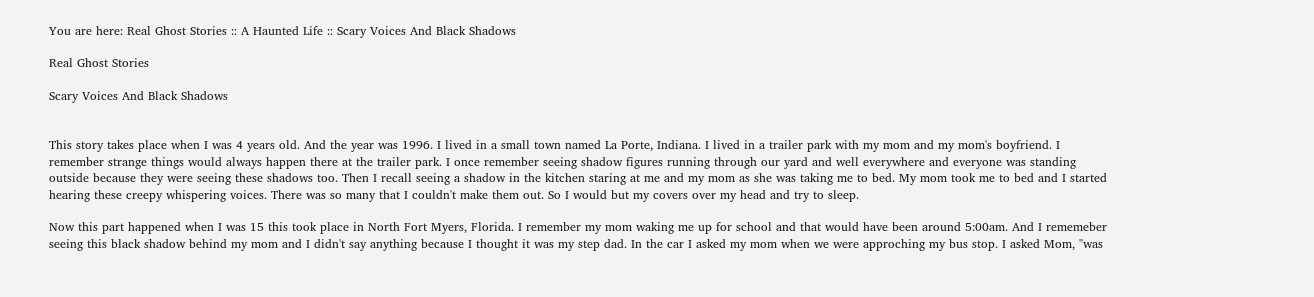You are here: Real Ghost Stories :: A Haunted Life :: Scary Voices And Black Shadows

Real Ghost Stories

Scary Voices And Black Shadows


This story takes place when I was 4 years old. And the year was 1996. I lived in a small town named La Porte, Indiana. I lived in a trailer park with my mom and my mom's boyfriend. I remember strange things would always happen there at the trailer park. I once remember seeing shadow figures running through our yard and well everywhere and everyone was standing outside because they were seeing these shadows too. Then I recall seeing a shadow in the kitchen staring at me and my mom as she was taking me to bed. My mom took me to bed and I started hearing these creepy whispering voices. There was so many that I couldn't make them out. So I would but my covers over my head and try to sleep.

Now this part happened when I was 15 this took place in North Fort Myers, Florida. I remember my mom waking me up for school and that would have been around 5:00am. And I rememeber seeing this black shadow behind my mom and I didn't say anything because I thought it was my step dad. In the car I asked my mom when we were approching my bus stop. I asked Mom, "was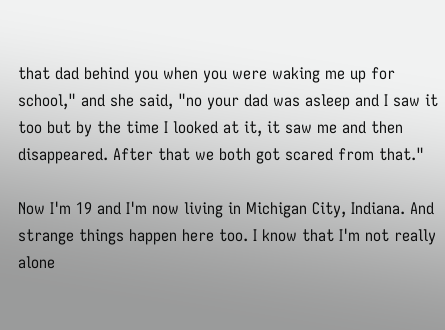that dad behind you when you were waking me up for school," and she said, "no your dad was asleep and I saw it too but by the time I looked at it, it saw me and then disappeared. After that we both got scared from that."

Now I'm 19 and I'm now living in Michigan City, Indiana. And strange things happen here too. I know that I'm not really alone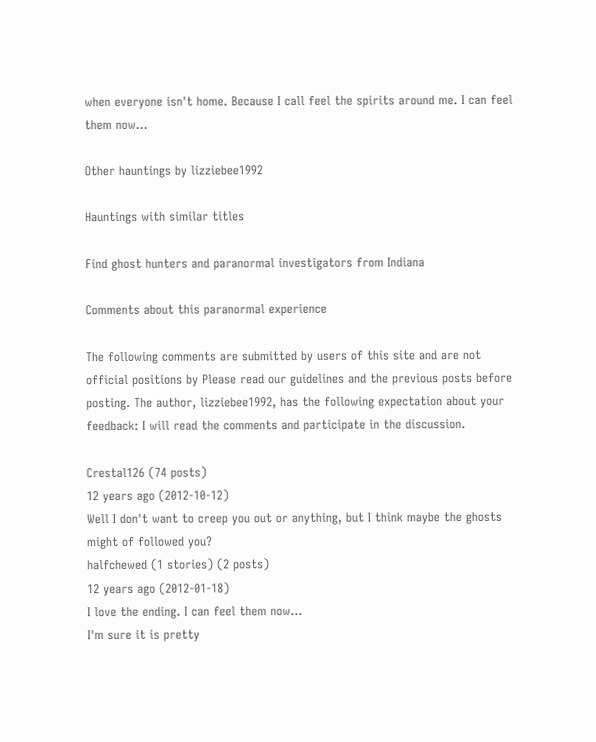when everyone isn't home. Because I call feel the spirits around me. I can feel them now...

Other hauntings by lizziebee1992

Hauntings with similar titles

Find ghost hunters and paranormal investigators from Indiana

Comments about this paranormal experience

The following comments are submitted by users of this site and are not official positions by Please read our guidelines and the previous posts before posting. The author, lizziebee1992, has the following expectation about your feedback: I will read the comments and participate in the discussion.

Crestal126 (74 posts)
12 years ago (2012-10-12)
Well I don't want to creep you out or anything, but I think maybe the ghosts might of followed you?
halfchewed (1 stories) (2 posts)
12 years ago (2012-01-18)
I love the ending. I can feel them now...
I'm sure it is pretty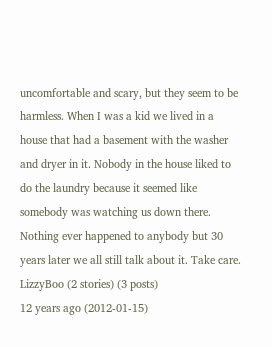uncomfortable and scary, but they seem to be harmless. When I was a kid we lived in a house that had a basement with the washer and dryer in it. Nobody in the house liked to do the laundry because it seemed like somebody was watching us down there. Nothing ever happened to anybody but 30 years later we all still talk about it. Take care.
LizzyBoo (2 stories) (3 posts)
12 years ago (2012-01-15)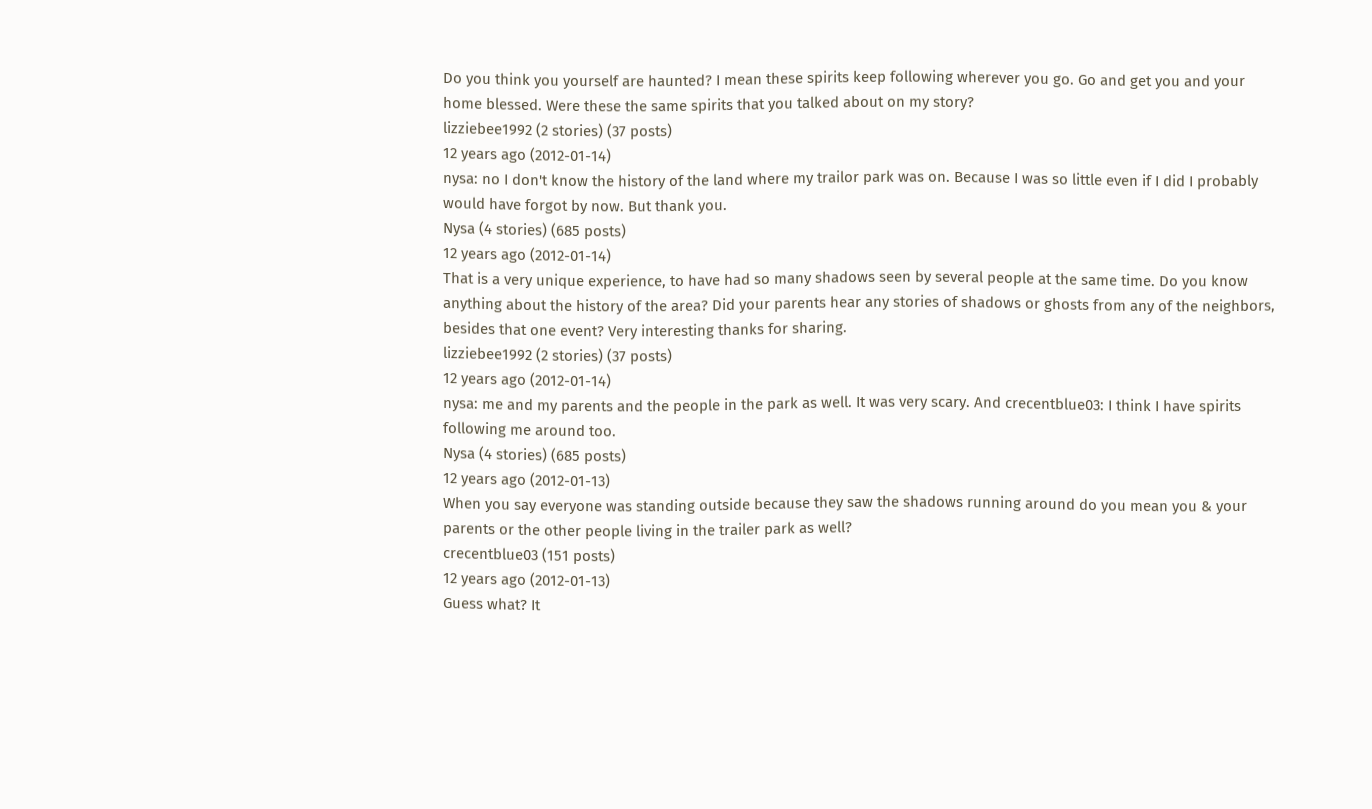Do you think you yourself are haunted? I mean these spirits keep following wherever you go. Go and get you and your home blessed. Were these the same spirits that you talked about on my story?
lizziebee1992 (2 stories) (37 posts)
12 years ago (2012-01-14)
nysa: no I don't know the history of the land where my trailor park was on. Because I was so little even if I did I probably would have forgot by now. But thank you.
Nysa (4 stories) (685 posts)
12 years ago (2012-01-14)
That is a very unique experience, to have had so many shadows seen by several people at the same time. Do you know anything about the history of the area? Did your parents hear any stories of shadows or ghosts from any of the neighbors, besides that one event? Very interesting thanks for sharing.
lizziebee1992 (2 stories) (37 posts)
12 years ago (2012-01-14)
nysa: me and my parents and the people in the park as well. It was very scary. And crecentblue03: I think I have spirits following me around too.
Nysa (4 stories) (685 posts)
12 years ago (2012-01-13)
When you say everyone was standing outside because they saw the shadows running around do you mean you & your parents or the other people living in the trailer park as well?
crecentblue03 (151 posts)
12 years ago (2012-01-13)
Guess what? It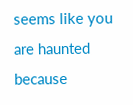seems like you are haunted because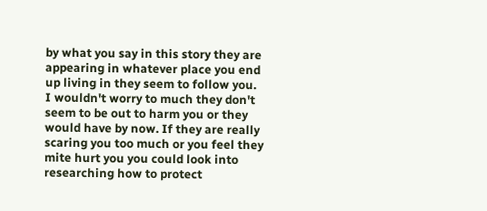by what you say in this story they are appearing in whatever place you end up living in they seem to follow you. I wouldn't worry to much they don't seem to be out to harm you or they would have by now. If they are really scaring you too much or you feel they mite hurt you you could look into researching how to protect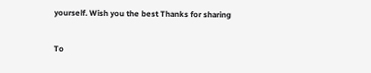yourself. Wish you the best Thanks for sharing

To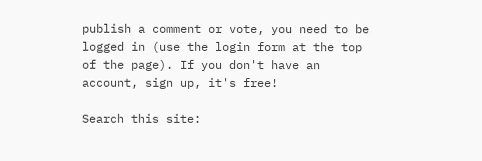publish a comment or vote, you need to be logged in (use the login form at the top of the page). If you don't have an account, sign up, it's free!

Search this site: